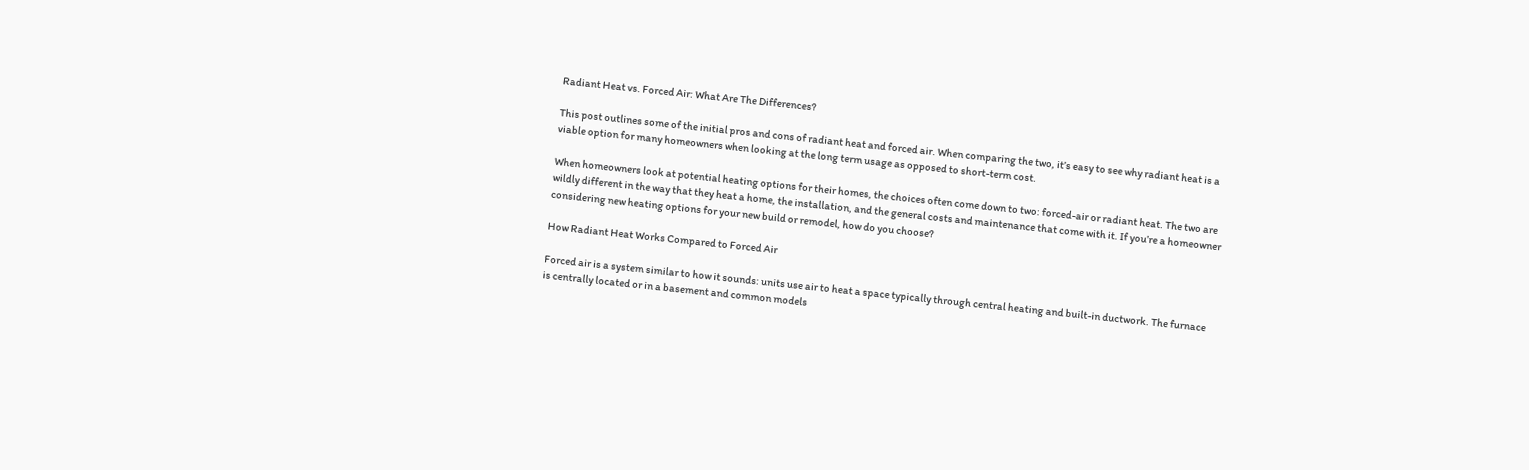Radiant Heat vs. Forced Air: What Are The Differences?

This post outlines some of the initial pros and cons of radiant heat and forced air. When comparing the two, it’s easy to see why radiant heat is a viable option for many homeowners when looking at the long term usage as opposed to short-term cost.

When homeowners look at potential heating options for their homes, the choices often come down to two: forced-air or radiant heat. The two are wildly different in the way that they heat a home, the installation, and the general costs and maintenance that come with it. If you’re a homeowner considering new heating options for your new build or remodel, how do you choose?

How Radiant Heat Works Compared to Forced Air

Forced air is a system similar to how it sounds: units use air to heat a space typically through central heating and built-in ductwork. The furnace is centrally located or in a basement and common models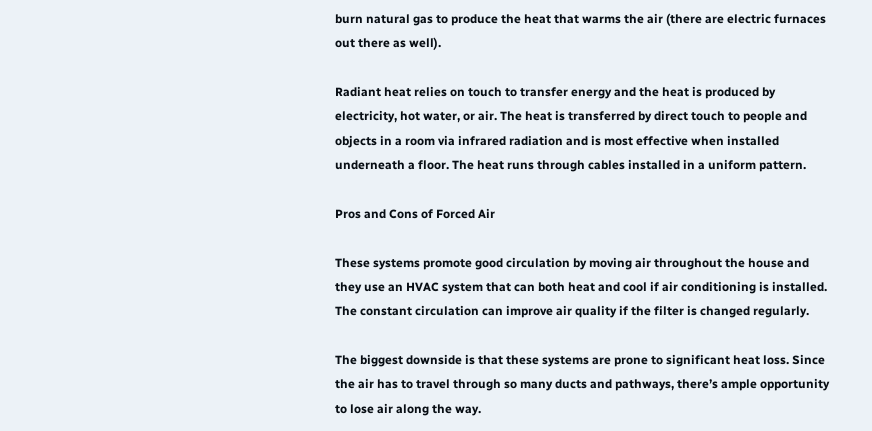burn natural gas to produce the heat that warms the air (there are electric furnaces out there as well).

Radiant heat relies on touch to transfer energy and the heat is produced by electricity, hot water, or air. The heat is transferred by direct touch to people and objects in a room via infrared radiation and is most effective when installed underneath a floor. The heat runs through cables installed in a uniform pattern.

Pros and Cons of Forced Air

These systems promote good circulation by moving air throughout the house and they use an HVAC system that can both heat and cool if air conditioning is installed. The constant circulation can improve air quality if the filter is changed regularly.

The biggest downside is that these systems are prone to significant heat loss. Since the air has to travel through so many ducts and pathways, there’s ample opportunity to lose air along the way.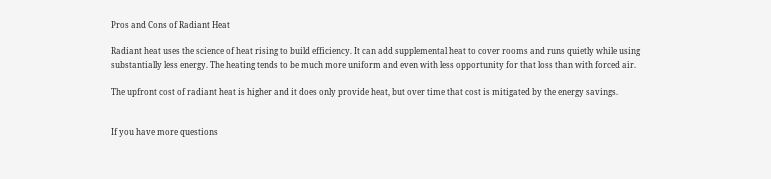Pros and Cons of Radiant Heat

Radiant heat uses the science of heat rising to build efficiency. It can add supplemental heat to cover rooms and runs quietly while using substantially less energy. The heating tends to be much more uniform and even with less opportunity for that loss than with forced air.

The upfront cost of radiant heat is higher and it does only provide heat, but over time that cost is mitigated by the energy savings.


If you have more questions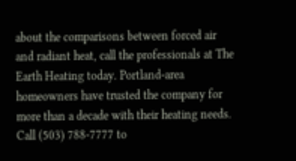about the comparisons between forced air and radiant heat, call the professionals at The Earth Heating today. Portland-area homeowners have trusted the company for more than a decade with their heating needs. Call (503) 788-7777 to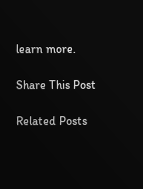learn more.

Share This Post

Related Posts